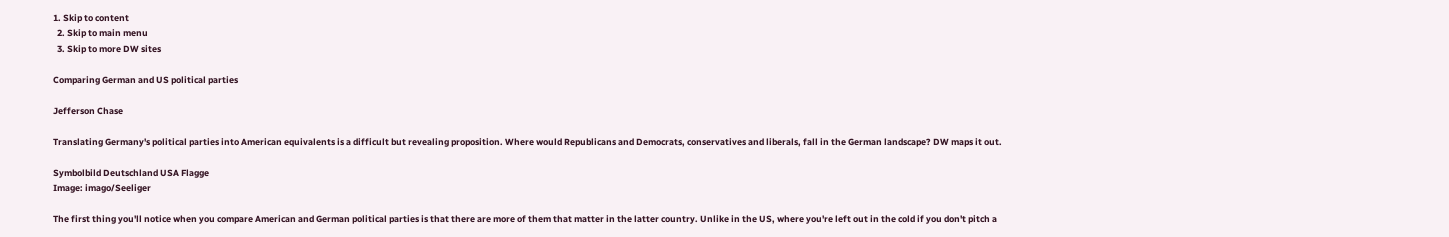1. Skip to content
  2. Skip to main menu
  3. Skip to more DW sites

Comparing German and US political parties

Jefferson Chase

Translating Germany's political parties into American equivalents is a difficult but revealing proposition. Where would Republicans and Democrats, conservatives and liberals, fall in the German landscape? DW maps it out.

Symbolbild Deutschland USA Flagge
Image: imago/Seeliger

The first thing you'll notice when you compare American and German political parties is that there are more of them that matter in the latter country. Unlike in the US, where you're left out in the cold if you don't pitch a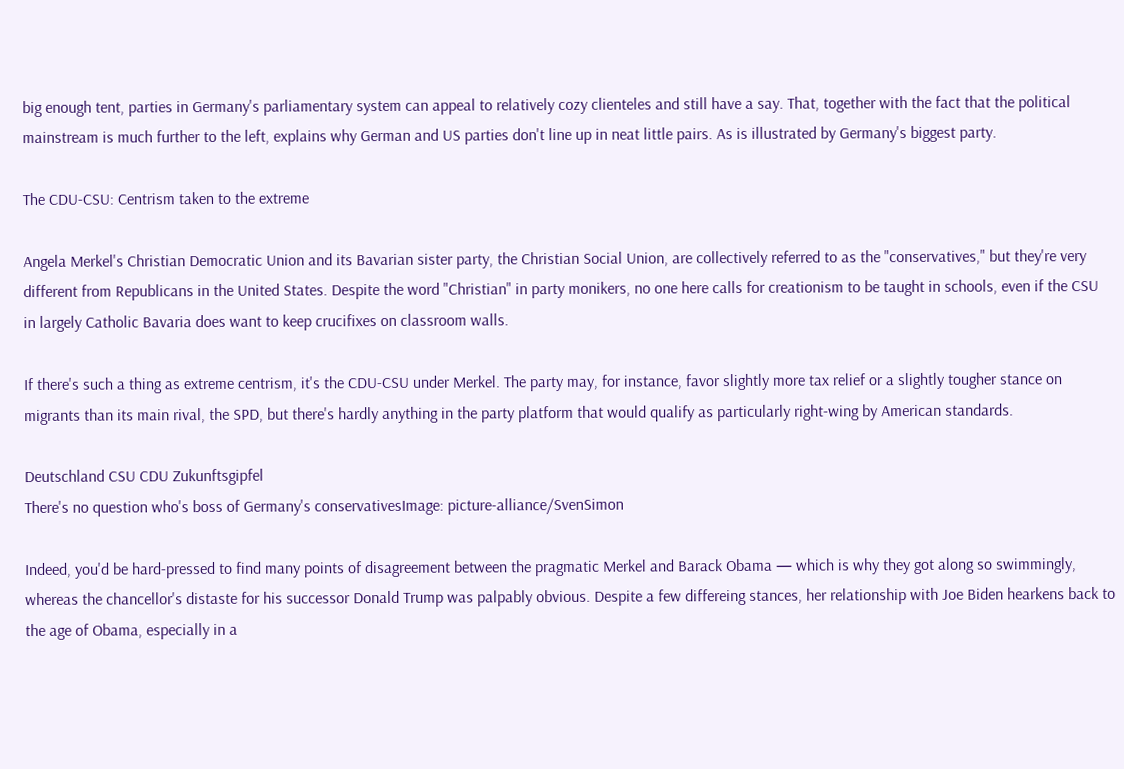big enough tent, parties in Germany's parliamentary system can appeal to relatively cozy clienteles and still have a say. That, together with the fact that the political mainstream is much further to the left, explains why German and US parties don't line up in neat little pairs. As is illustrated by Germany's biggest party.

The CDU-CSU: Centrism taken to the extreme

Angela Merkel's Christian Democratic Union and its Bavarian sister party, the Christian Social Union, are collectively referred to as the "conservatives," but they're very different from Republicans in the United States. Despite the word "Christian" in party monikers, no one here calls for creationism to be taught in schools, even if the CSU in largely Catholic Bavaria does want to keep crucifixes on classroom walls.

If there's such a thing as extreme centrism, it's the CDU-CSU under Merkel. The party may, for instance, favor slightly more tax relief or a slightly tougher stance on migrants than its main rival, the SPD, but there's hardly anything in the party platform that would qualify as particularly right-wing by American standards.

Deutschland CSU CDU Zukunftsgipfel
There's no question who's boss of Germany's conservativesImage: picture-alliance/SvenSimon

Indeed, you'd be hard-pressed to find many points of disagreement between the pragmatic Merkel and Barack Obama — which is why they got along so swimmingly, whereas the chancellor's distaste for his successor Donald Trump was palpably obvious. Despite a few differeing stances, her relationship with Joe Biden hearkens back to the age of Obama, especially in a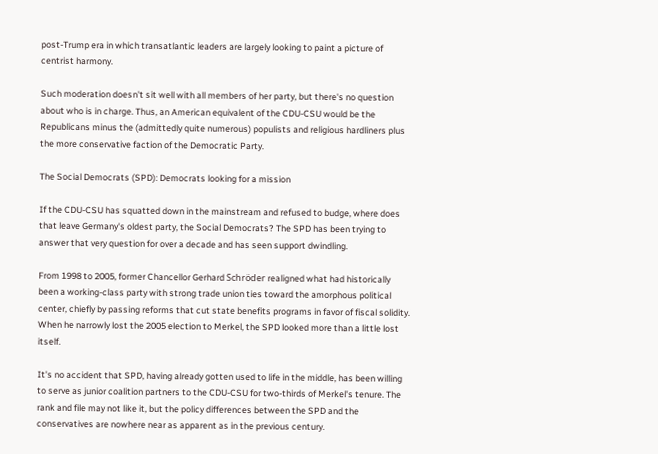post-Trump era in which transatlantic leaders are largely looking to paint a picture of centrist harmony.

Such moderation doesn't sit well with all members of her party, but there's no question about who is in charge. Thus, an American equivalent of the CDU-CSU would be the Republicans minus the (admittedly quite numerous) populists and religious hardliners plus the more conservative faction of the Democratic Party.

The Social Democrats (SPD): Democrats looking for a mission

If the CDU-CSU has squatted down in the mainstream and refused to budge, where does that leave Germany's oldest party, the Social Democrats? The SPD has been trying to answer that very question for over a decade and has seen support dwindling.

From 1998 to 2005, former Chancellor Gerhard Schröder realigned what had historically been a working-class party with strong trade union ties toward the amorphous political center, chiefly by passing reforms that cut state benefits programs in favor of fiscal solidity. When he narrowly lost the 2005 election to Merkel, the SPD looked more than a little lost itself.

It's no accident that SPD, having already gotten used to life in the middle, has been willing to serve as junior coalition partners to the CDU-CSU for two-thirds of Merkel's tenure. The rank and file may not like it, but the policy differences between the SPD and the conservatives are nowhere near as apparent as in the previous century.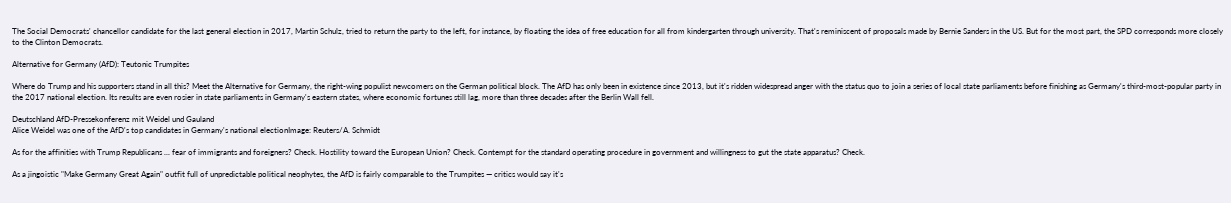The Social Democrats' chancellor candidate for the last general election in 2017, Martin Schulz, tried to return the party to the left, for instance, by floating the idea of free education for all from kindergarten through university. That's reminiscent of proposals made by Bernie Sanders in the US. But for the most part, the SPD corresponds more closely to the Clinton Democrats.

Alternative for Germany (AfD): Teutonic Trumpites

Where do Trump and his supporters stand in all this? Meet the Alternative for Germany, the right-wing populist newcomers on the German political block. The AfD has only been in existence since 2013, but it's ridden widespread anger with the status quo to join a series of local state parliaments before finishing as Germany's third-most-popular party in the 2017 national election. Its results are even rosier in state parliaments in Germany's eastern states, where economic fortunes still lag, more than three decades after the Berlin Wall fell.

Deutschland AfD-Pressekonferenz mit Weidel und Gauland
Alice Weidel was one of the AfD's top candidates in Germany's national electionImage: Reuters/A. Schmidt

As for the affinities with Trump Republicans ... fear of immigrants and foreigners? Check. Hostility toward the European Union? Check. Contempt for the standard operating procedure in government and willingness to gut the state apparatus? Check.

As a jingoistic "Make Germany Great Again" outfit full of unpredictable political neophytes, the AfD is fairly comparable to the Trumpites — critics would say it's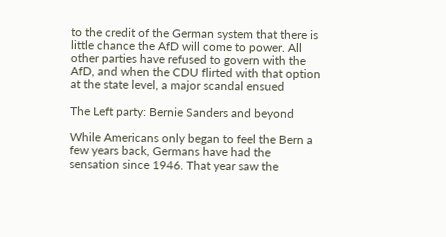to the credit of the German system that there is little chance the AfD will come to power. All other parties have refused to govern with the AfD, and when the CDU flirted with that option at the state level, a major scandal ensued

The Left party: Bernie Sanders and beyond

While Americans only began to feel the Bern a few years back, Germans have had the sensation since 1946. That year saw the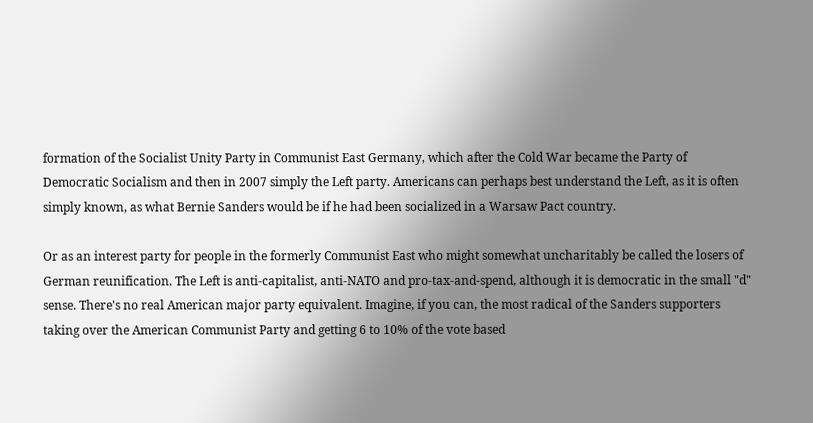formation of the Socialist Unity Party in Communist East Germany, which after the Cold War became the Party of Democratic Socialism and then in 2007 simply the Left party. Americans can perhaps best understand the Left, as it is often simply known, as what Bernie Sanders would be if he had been socialized in a Warsaw Pact country.

Or as an interest party for people in the formerly Communist East who might somewhat uncharitably be called the losers of German reunification. The Left is anti-capitalist, anti-NATO and pro-tax-and-spend, although it is democratic in the small "d" sense. There's no real American major party equivalent. Imagine, if you can, the most radical of the Sanders supporters taking over the American Communist Party and getting 6 to 10% of the vote based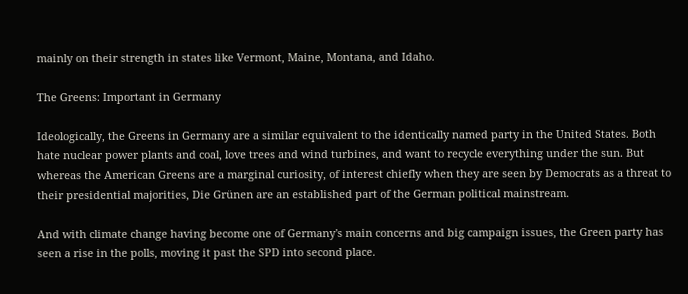mainly on their strength in states like Vermont, Maine, Montana, and Idaho.

The Greens: Important in Germany

Ideologically, the Greens in Germany are a similar equivalent to the identically named party in the United States. Both hate nuclear power plants and coal, love trees and wind turbines, and want to recycle everything under the sun. But whereas the American Greens are a marginal curiosity, of interest chiefly when they are seen by Democrats as a threat to their presidential majorities, Die Grünen are an established part of the German political mainstream.

And with climate change having become one of Germany's main concerns and big campaign issues, the Green party has seen a rise in the polls, moving it past the SPD into second place.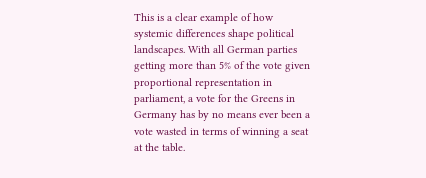This is a clear example of how systemic differences shape political landscapes. With all German parties getting more than 5% of the vote given proportional representation in parliament, a vote for the Greens in Germany has by no means ever been a vote wasted in terms of winning a seat at the table.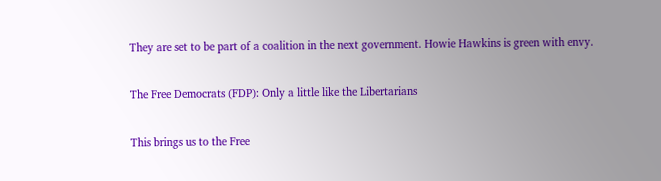They are set to be part of a coalition in the next government. Howie Hawkins is green with envy.

The Free Democrats (FDP): Only a little like the Libertarians

This brings us to the Free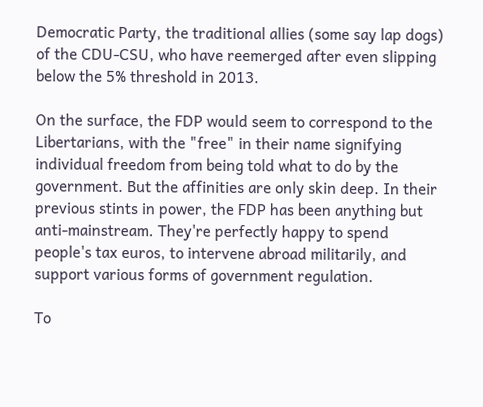Democratic Party, the traditional allies (some say lap dogs) of the CDU-CSU, who have reemerged after even slipping below the 5% threshold in 2013.

On the surface, the FDP would seem to correspond to the Libertarians, with the "free" in their name signifying individual freedom from being told what to do by the government. But the affinities are only skin deep. In their previous stints in power, the FDP has been anything but anti-mainstream. They're perfectly happy to spend people's tax euros, to intervene abroad militarily, and support various forms of government regulation.

To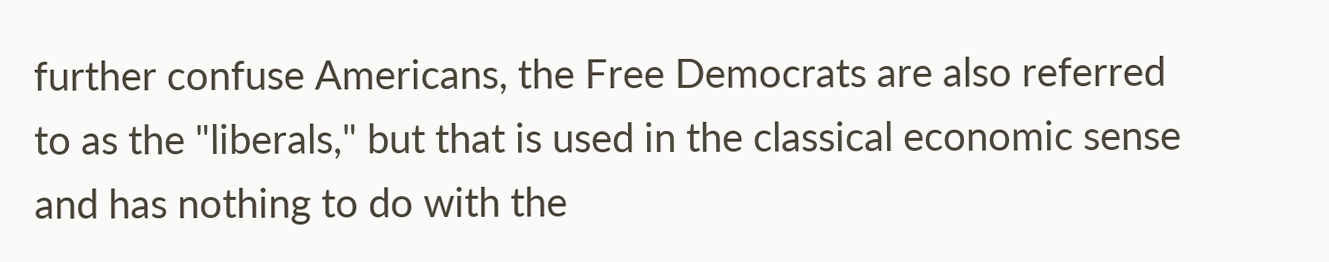further confuse Americans, the Free Democrats are also referred to as the "liberals," but that is used in the classical economic sense and has nothing to do with the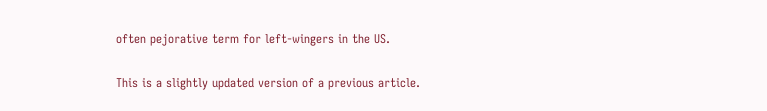often pejorative term for left-wingers in the US.

This is a slightly updated version of a previous article.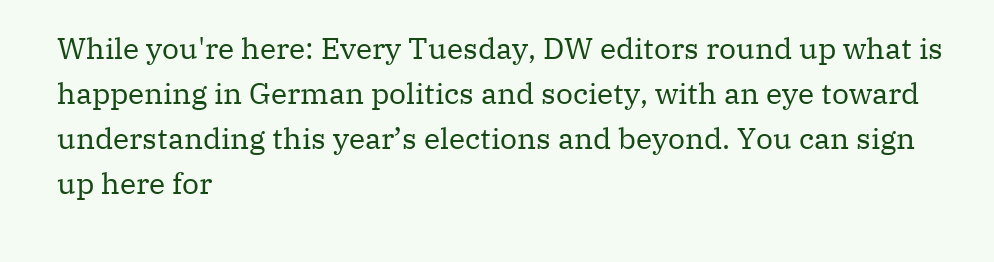While you're here: Every Tuesday, DW editors round up what is happening in German politics and society, with an eye toward understanding this year’s elections and beyond. You can sign up here for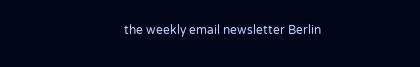the weekly email newsletter Berlin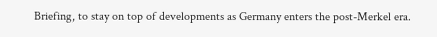Briefing, to stay on top of developments as Germany enters the post-Merkel era.